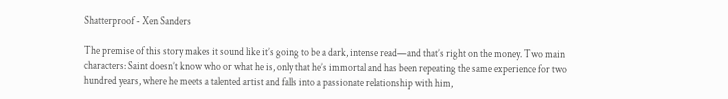Shatterproof - Xen Sanders

The premise of this story makes it sound like it’s going to be a dark, intense read—and that’s right on the money. Two main characters: Saint doesn’t know who or what he is, only that he’s immortal and has been repeating the same experience for two hundred years, where he meets a talented artist and falls into a passionate relationship with him,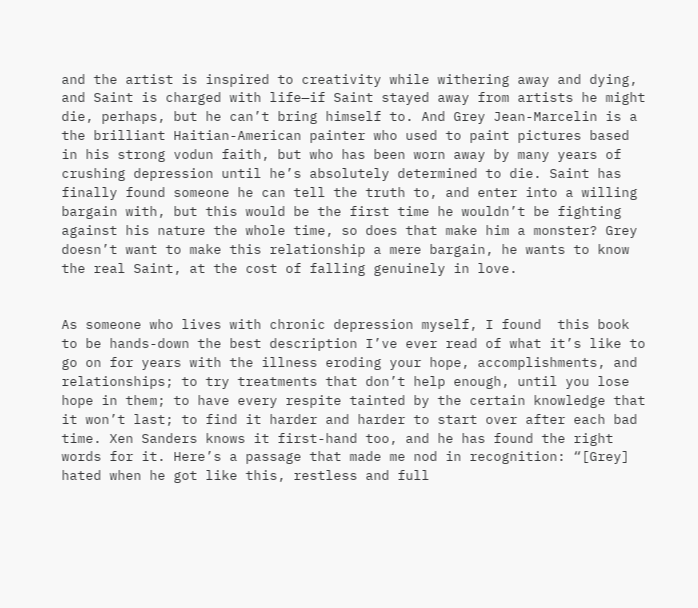and the artist is inspired to creativity while withering away and dying, and Saint is charged with life—if Saint stayed away from artists he might die, perhaps, but he can’t bring himself to. And Grey Jean-Marcelin is a the brilliant Haitian-American painter who used to paint pictures based in his strong vodun faith, but who has been worn away by many years of crushing depression until he’s absolutely determined to die. Saint has finally found someone he can tell the truth to, and enter into a willing bargain with, but this would be the first time he wouldn’t be fighting against his nature the whole time, so does that make him a monster? Grey doesn’t want to make this relationship a mere bargain, he wants to know the real Saint, at the cost of falling genuinely in love.


As someone who lives with chronic depression myself, I found  this book to be hands-down the best description I’ve ever read of what it’s like to go on for years with the illness eroding your hope, accomplishments, and relationships; to try treatments that don’t help enough, until you lose hope in them; to have every respite tainted by the certain knowledge that it won’t last; to find it harder and harder to start over after each bad time. Xen Sanders knows it first-hand too, and he has found the right words for it. Here’s a passage that made me nod in recognition: “[Grey] hated when he got like this, restless and full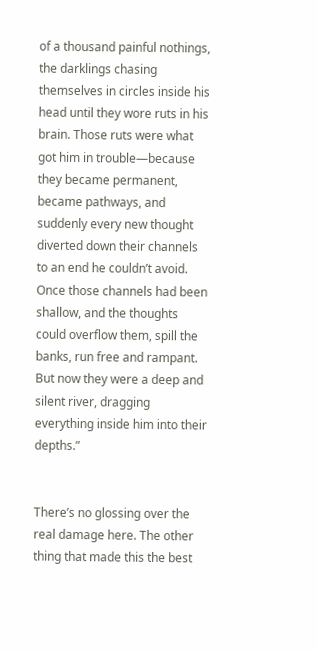of a thousand painful nothings, the darklings chasing themselves in circles inside his head until they wore ruts in his brain. Those ruts were what got him in trouble—because they became permanent, became pathways, and suddenly every new thought diverted down their channels to an end he couldn’t avoid. Once those channels had been shallow, and the thoughts could overflow them, spill the banks, run free and rampant. But now they were a deep and silent river, dragging everything inside him into their depths.”


There’s no glossing over the real damage here. The other thing that made this the best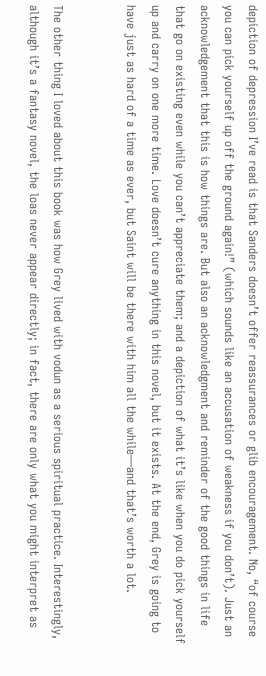depiction of depression I’ve read is that Sanders doesn’t offer reassurances or glib encouragement. No, “of course you can pick yourself up off the ground again!” (which sounds like an accusation of weakness if you don’t). Just an acknowledgement that this is how things are. But also an acknowledgment and reminder of the good things in life that go on existing even while you can’t appreciate them; and a depiction of what it’s like when you do pick yourself up and carry on one more time. Love doesn’t cure anything in this novel, but it exists. At the end, Grey is going to have just as hard of a time as ever, but Saint will be there with him all the while—and that’s worth a lot.


The other thing I loved about this book was how Grey lived with vodun as a serious spiritual practice. Interestingly, although it’s a fantasy novel, the loas never appear directly; in fact, there are only what you might interpret as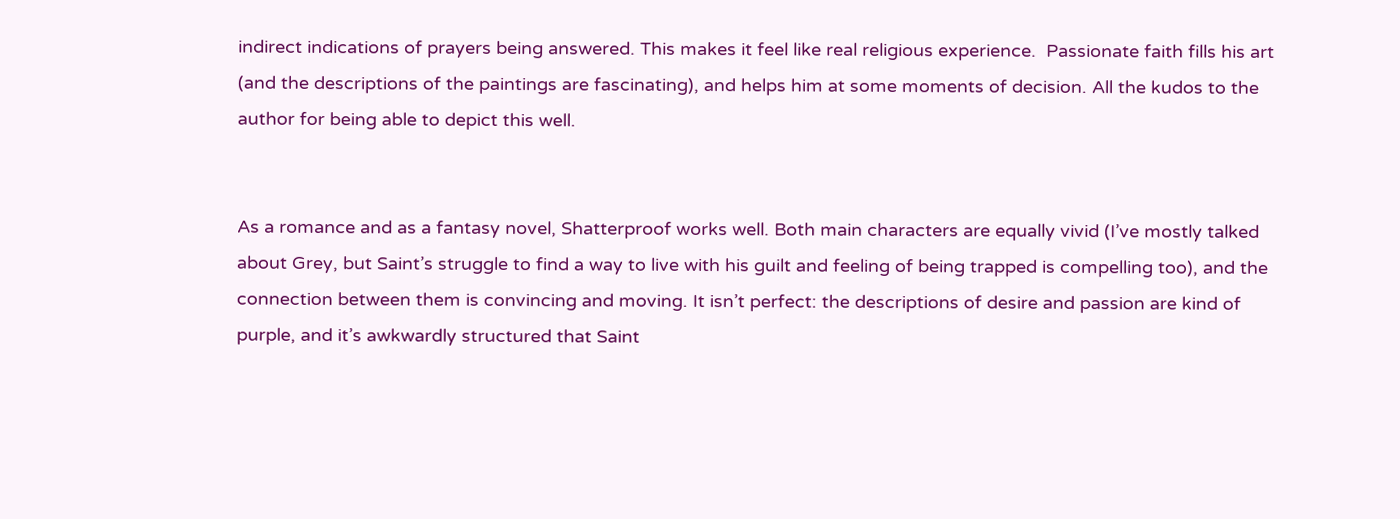indirect indications of prayers being answered. This makes it feel like real religious experience.  Passionate faith fills his art (and the descriptions of the paintings are fascinating), and helps him at some moments of decision. All the kudos to the author for being able to depict this well.


As a romance and as a fantasy novel, Shatterproof works well. Both main characters are equally vivid (I’ve mostly talked about Grey, but Saint’s struggle to find a way to live with his guilt and feeling of being trapped is compelling too), and the connection between them is convincing and moving. It isn’t perfect: the descriptions of desire and passion are kind of purple, and it’s awkwardly structured that Saint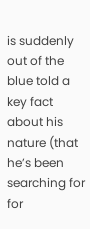is suddenly out of the blue told a key fact about his nature (that he’s been searching for for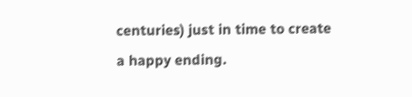centuries) just in time to create a happy ending.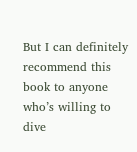But I can definitely recommend this book to anyone who’s willing to dive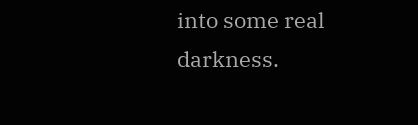into some real darkness.